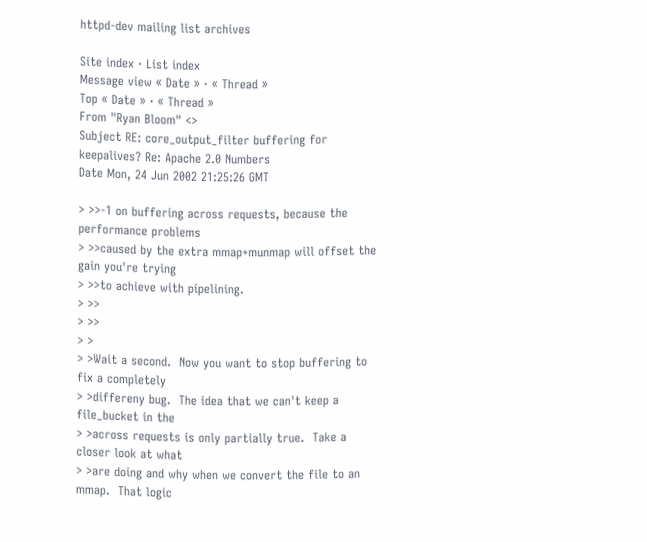httpd-dev mailing list archives

Site index · List index
Message view « Date » · « Thread »
Top « Date » · « Thread »
From "Ryan Bloom" <>
Subject RE: core_output_filter buffering for keepalives? Re: Apache 2.0 Numbers
Date Mon, 24 Jun 2002 21:25:26 GMT

> >>-1 on buffering across requests, because the performance problems
> >>caused by the extra mmap+munmap will offset the gain you're trying
> >>to achieve with pipelining.
> >>
> >>
> >
> >Wait a second.  Now you want to stop buffering to fix a completely
> >differeny bug.  The idea that we can't keep a file_bucket in the
> >across requests is only partially true.  Take a closer look at what
> >are doing and why when we convert the file to an mmap.  That logic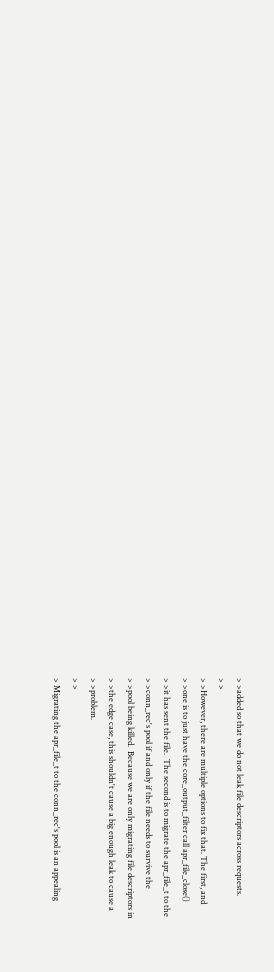> >added so that we do not leak file descriptors across requests.
> >
> >However, there are multiple options to fix that. The first, and
> >one is to just have the core_output_filter call apr_file_close()
> >it has sent the file.  The second is to migrate the apr_file_t to the
> >conn_rec's pool if and only if the file needs to survive the
> >pool being killed.  Because we are only migrating file descriptors in
> >the edge case, this shouldn't cause a big enough leak to cause a
> >problem.
> >
> Migrating the apr_file_t to the conn_rec's pool is an appealing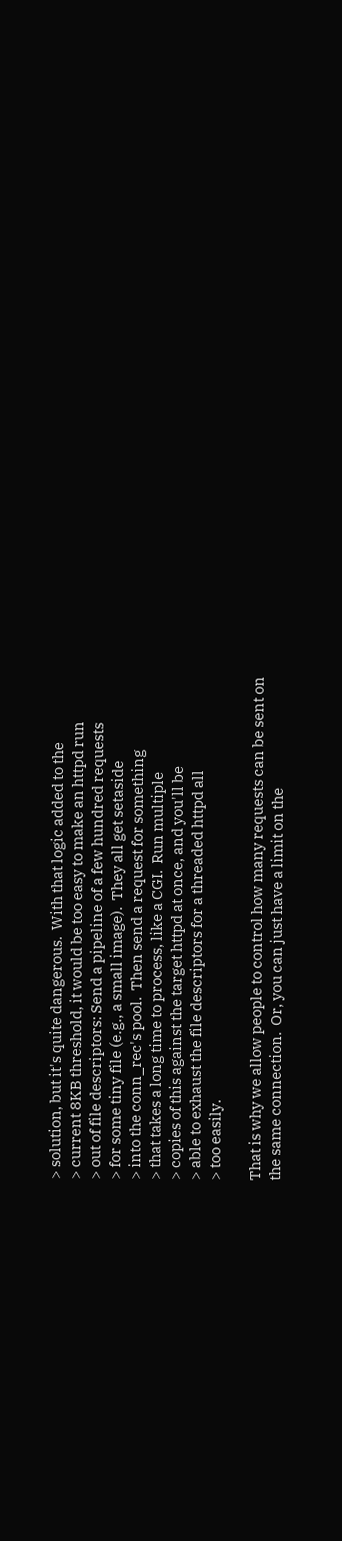> solution, but it's quite dangerous.  With that logic added to the
> current 8KB threshold, it would be too easy to make an httpd run
> out of file descriptors: Send a pipeline of a few hundred requests
> for some tiny file (e.g., a small image).  They all get setaside
> into the conn_rec's pool.  Then send a request for something
> that takes a long time to process, like a CGI.  Run multiple
> copies of this against the target httpd at once, and you'll be
> able to exhaust the file descriptors for a threaded httpd all
> too easily.

That is why we allow people to control how many requests can be sent on
the same connection.  Or, you can just have a limit on the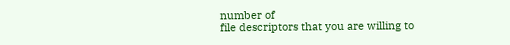number of
file descriptors that you are willing to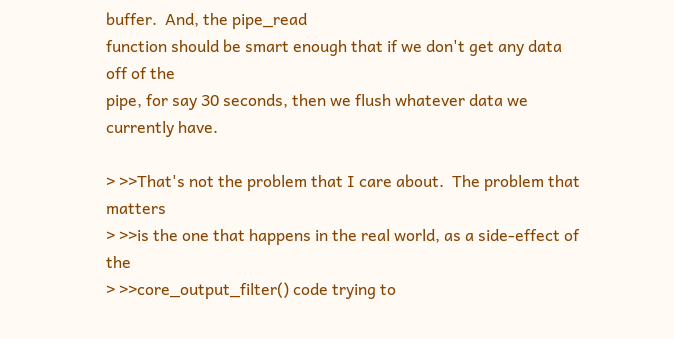buffer.  And, the pipe_read
function should be smart enough that if we don't get any data off of the
pipe, for say 30 seconds, then we flush whatever data we currently have.

> >>That's not the problem that I care about.  The problem that matters
> >>is the one that happens in the real world, as a side-effect of the
> >>core_output_filter() code trying to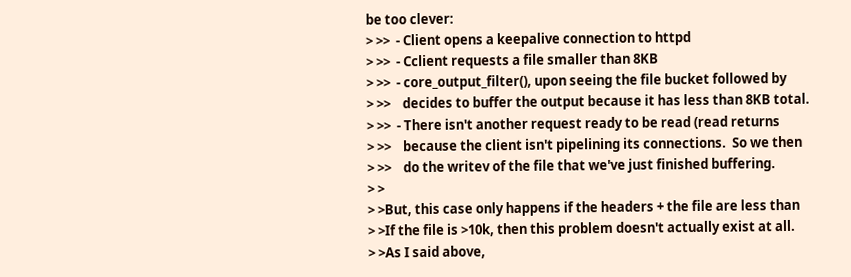be too clever:
> >>  - Client opens a keepalive connection to httpd
> >>  - Cclient requests a file smaller than 8KB
> >>  - core_output_filter(), upon seeing the file bucket followed by
> >>    decides to buffer the output because it has less than 8KB total.
> >>  - There isn't another request ready to be read (read returns
> >>    because the client isn't pipelining its connections.  So we then
> >>    do the writev of the file that we've just finished buffering.
> >
> >But, this case only happens if the headers + the file are less than
> >If the file is >10k, then this problem doesn't actually exist at all.
> >As I said above,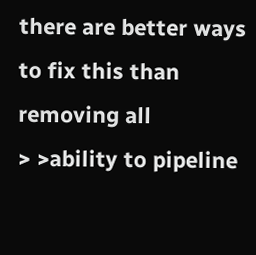there are better ways to fix this than removing all
> >ability to pipeline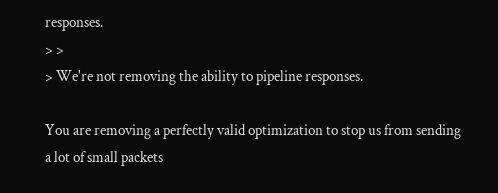responses.
> >
> We're not removing the ability to pipeline responses.

You are removing a perfectly valid optimization to stop us from sending
a lot of small packets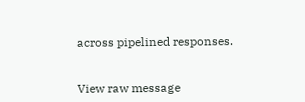across pipelined responses.


View raw message